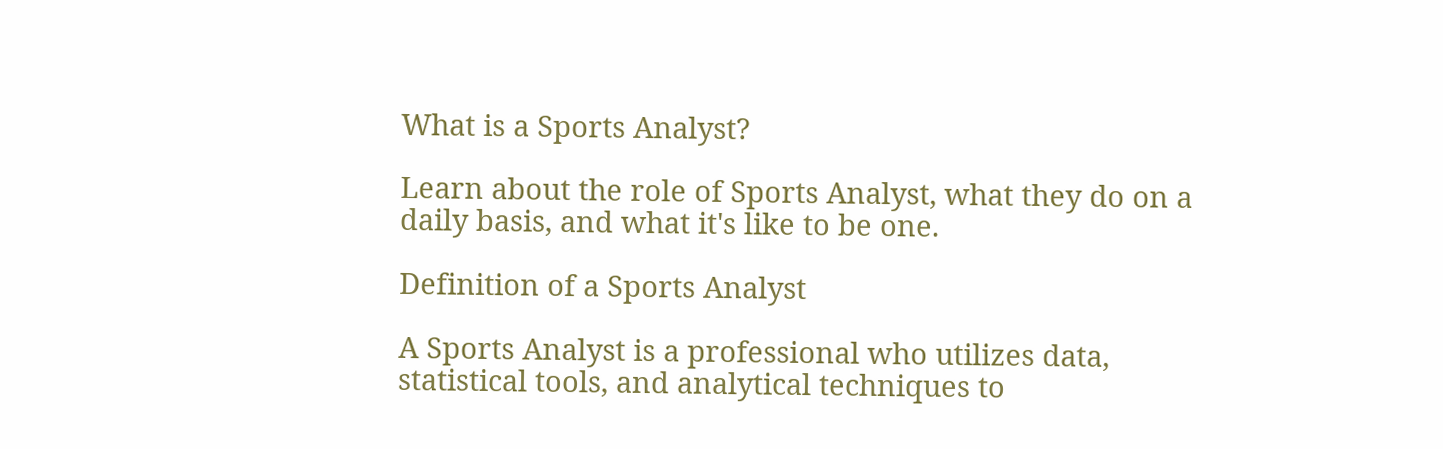What is a Sports Analyst?

Learn about the role of Sports Analyst, what they do on a daily basis, and what it's like to be one.

Definition of a Sports Analyst

A Sports Analyst is a professional who utilizes data, statistical tools, and analytical techniques to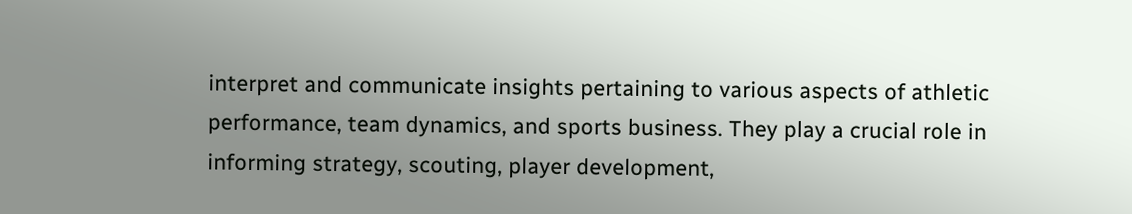interpret and communicate insights pertaining to various aspects of athletic performance, team dynamics, and sports business. They play a crucial role in informing strategy, scouting, player development,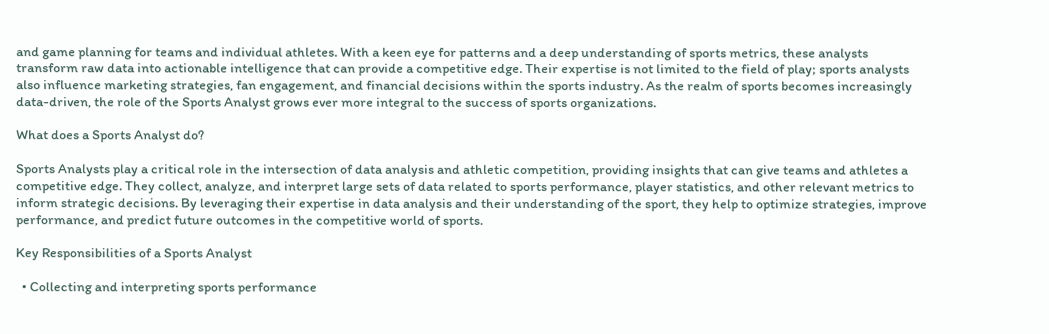and game planning for teams and individual athletes. With a keen eye for patterns and a deep understanding of sports metrics, these analysts transform raw data into actionable intelligence that can provide a competitive edge. Their expertise is not limited to the field of play; sports analysts also influence marketing strategies, fan engagement, and financial decisions within the sports industry. As the realm of sports becomes increasingly data-driven, the role of the Sports Analyst grows ever more integral to the success of sports organizations.

What does a Sports Analyst do?

Sports Analysts play a critical role in the intersection of data analysis and athletic competition, providing insights that can give teams and athletes a competitive edge. They collect, analyze, and interpret large sets of data related to sports performance, player statistics, and other relevant metrics to inform strategic decisions. By leveraging their expertise in data analysis and their understanding of the sport, they help to optimize strategies, improve performance, and predict future outcomes in the competitive world of sports.

Key Responsibilities of a Sports Analyst

  • Collecting and interpreting sports performance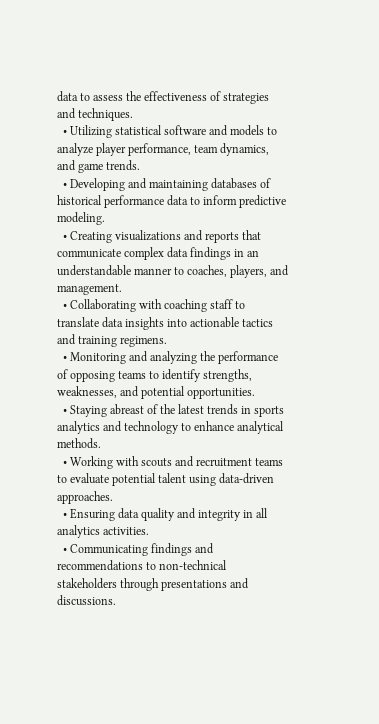data to assess the effectiveness of strategies and techniques.
  • Utilizing statistical software and models to analyze player performance, team dynamics, and game trends.
  • Developing and maintaining databases of historical performance data to inform predictive modeling.
  • Creating visualizations and reports that communicate complex data findings in an understandable manner to coaches, players, and management.
  • Collaborating with coaching staff to translate data insights into actionable tactics and training regimens.
  • Monitoring and analyzing the performance of opposing teams to identify strengths, weaknesses, and potential opportunities.
  • Staying abreast of the latest trends in sports analytics and technology to enhance analytical methods.
  • Working with scouts and recruitment teams to evaluate potential talent using data-driven approaches.
  • Ensuring data quality and integrity in all analytics activities.
  • Communicating findings and recommendations to non-technical stakeholders through presentations and discussions.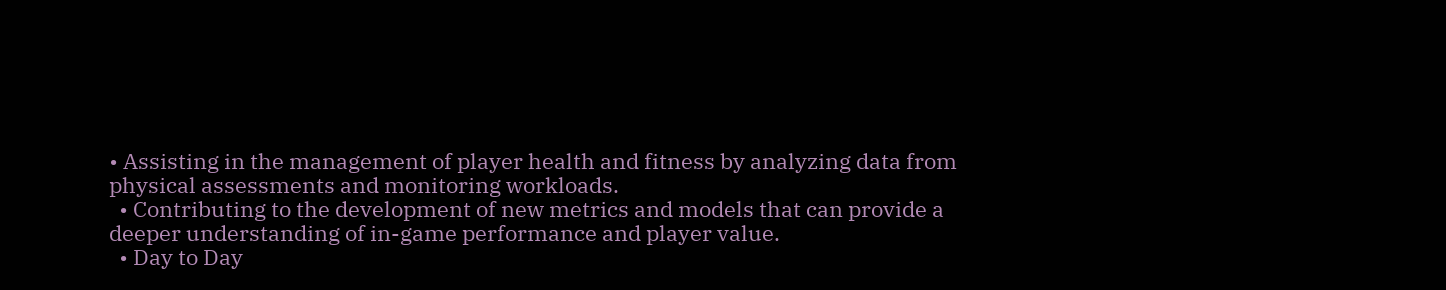• Assisting in the management of player health and fitness by analyzing data from physical assessments and monitoring workloads.
  • Contributing to the development of new metrics and models that can provide a deeper understanding of in-game performance and player value.
  • Day to Day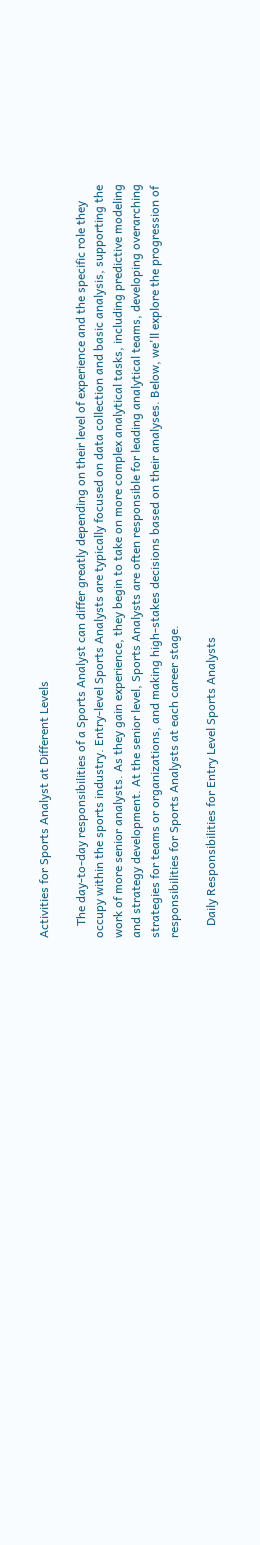Activities for Sports Analyst at Different Levels

    The day-to-day responsibilities of a Sports Analyst can differ greatly depending on their level of experience and the specific role they occupy within the sports industry. Entry-level Sports Analysts are typically focused on data collection and basic analysis, supporting the work of more senior analysts. As they gain experience, they begin to take on more complex analytical tasks, including predictive modeling and strategy development. At the senior level, Sports Analysts are often responsible for leading analytical teams, developing overarching strategies for teams or organizations, and making high-stakes decisions based on their analyses. Below, we'll explore the progression of responsibilities for Sports Analysts at each career stage.

    Daily Responsibilities for Entry Level Sports Analysts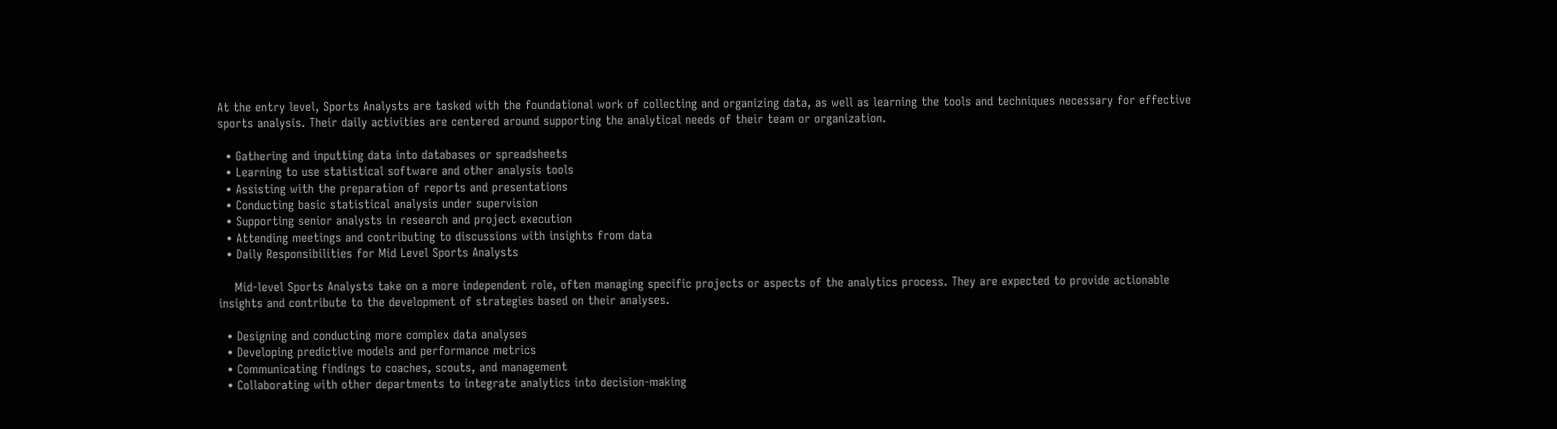At the entry level, Sports Analysts are tasked with the foundational work of collecting and organizing data, as well as learning the tools and techniques necessary for effective sports analysis. Their daily activities are centered around supporting the analytical needs of their team or organization.

  • Gathering and inputting data into databases or spreadsheets
  • Learning to use statistical software and other analysis tools
  • Assisting with the preparation of reports and presentations
  • Conducting basic statistical analysis under supervision
  • Supporting senior analysts in research and project execution
  • Attending meetings and contributing to discussions with insights from data
  • Daily Responsibilities for Mid Level Sports Analysts

    Mid-level Sports Analysts take on a more independent role, often managing specific projects or aspects of the analytics process. They are expected to provide actionable insights and contribute to the development of strategies based on their analyses.

  • Designing and conducting more complex data analyses
  • Developing predictive models and performance metrics
  • Communicating findings to coaches, scouts, and management
  • Collaborating with other departments to integrate analytics into decision-making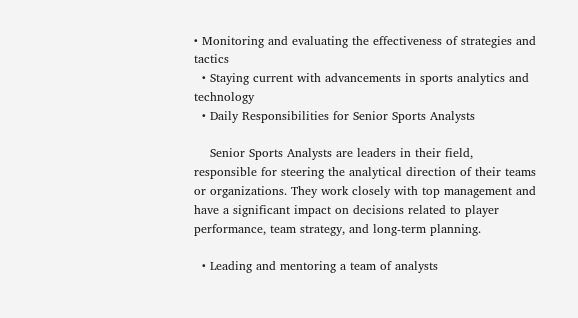• Monitoring and evaluating the effectiveness of strategies and tactics
  • Staying current with advancements in sports analytics and technology
  • Daily Responsibilities for Senior Sports Analysts

    Senior Sports Analysts are leaders in their field, responsible for steering the analytical direction of their teams or organizations. They work closely with top management and have a significant impact on decisions related to player performance, team strategy, and long-term planning.

  • Leading and mentoring a team of analysts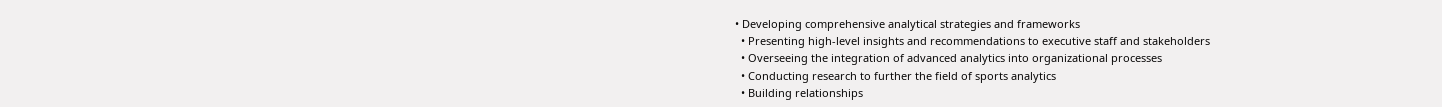• Developing comprehensive analytical strategies and frameworks
  • Presenting high-level insights and recommendations to executive staff and stakeholders
  • Overseeing the integration of advanced analytics into organizational processes
  • Conducting research to further the field of sports analytics
  • Building relationships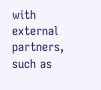with external partners, such as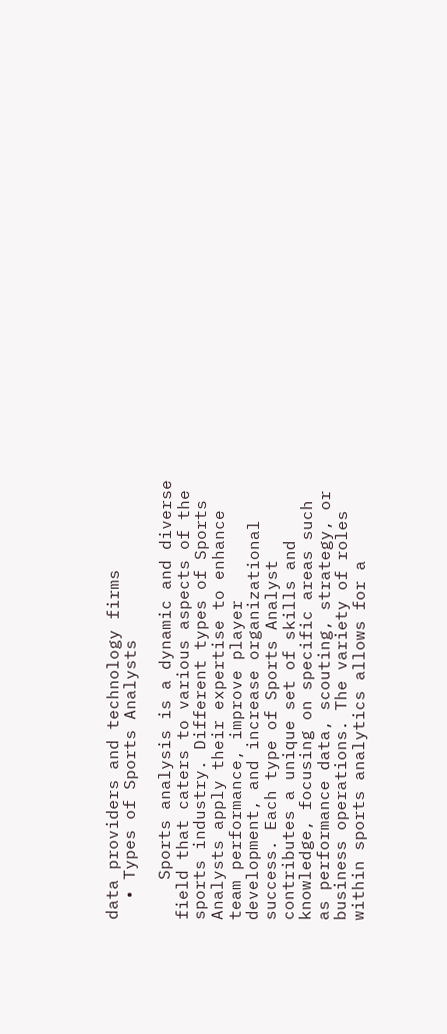data providers and technology firms
  • Types of Sports Analysts

    Sports analysis is a dynamic and diverse field that caters to various aspects of the sports industry. Different types of Sports Analysts apply their expertise to enhance team performance, improve player development, and increase organizational success. Each type of Sports Analyst contributes a unique set of skills and knowledge, focusing on specific areas such as performance data, scouting, strategy, or business operations. The variety of roles within sports analytics allows for a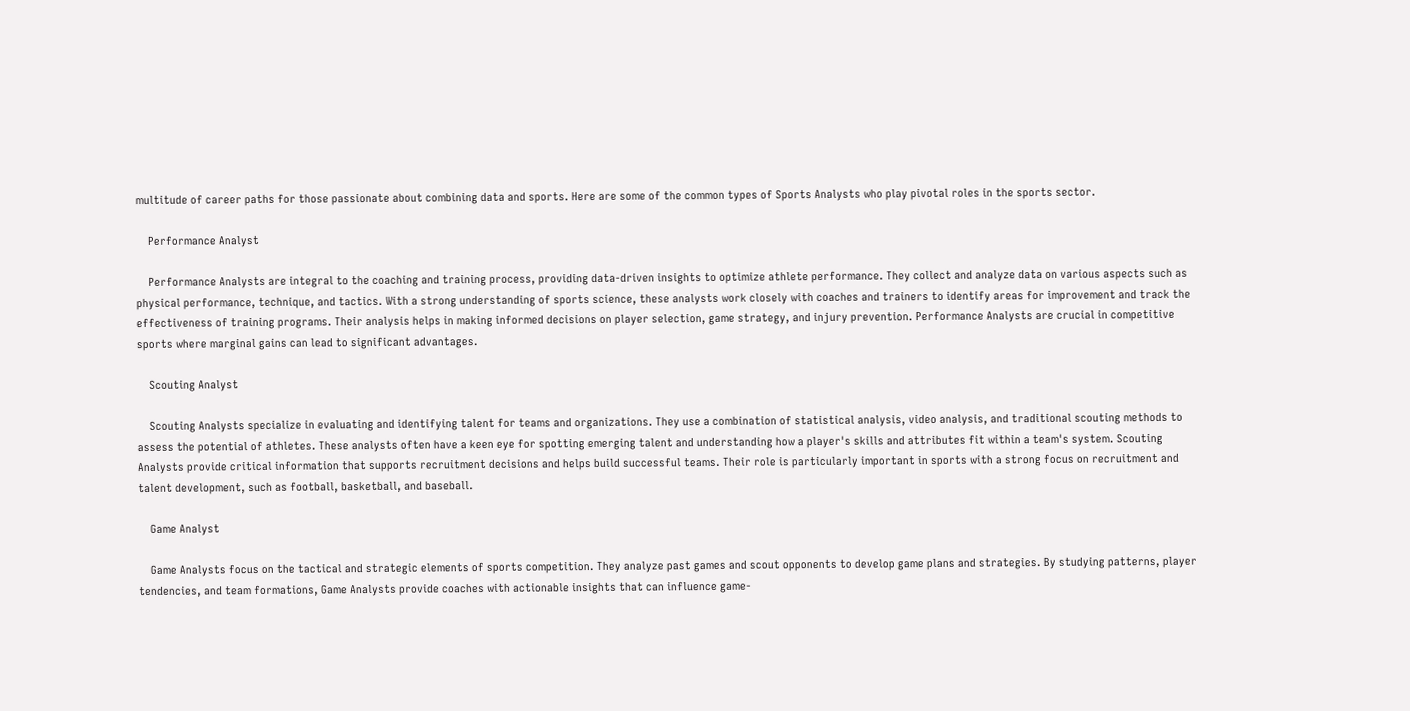multitude of career paths for those passionate about combining data and sports. Here are some of the common types of Sports Analysts who play pivotal roles in the sports sector.

    Performance Analyst

    Performance Analysts are integral to the coaching and training process, providing data-driven insights to optimize athlete performance. They collect and analyze data on various aspects such as physical performance, technique, and tactics. With a strong understanding of sports science, these analysts work closely with coaches and trainers to identify areas for improvement and track the effectiveness of training programs. Their analysis helps in making informed decisions on player selection, game strategy, and injury prevention. Performance Analysts are crucial in competitive sports where marginal gains can lead to significant advantages.

    Scouting Analyst

    Scouting Analysts specialize in evaluating and identifying talent for teams and organizations. They use a combination of statistical analysis, video analysis, and traditional scouting methods to assess the potential of athletes. These analysts often have a keen eye for spotting emerging talent and understanding how a player's skills and attributes fit within a team's system. Scouting Analysts provide critical information that supports recruitment decisions and helps build successful teams. Their role is particularly important in sports with a strong focus on recruitment and talent development, such as football, basketball, and baseball.

    Game Analyst

    Game Analysts focus on the tactical and strategic elements of sports competition. They analyze past games and scout opponents to develop game plans and strategies. By studying patterns, player tendencies, and team formations, Game Analysts provide coaches with actionable insights that can influence game-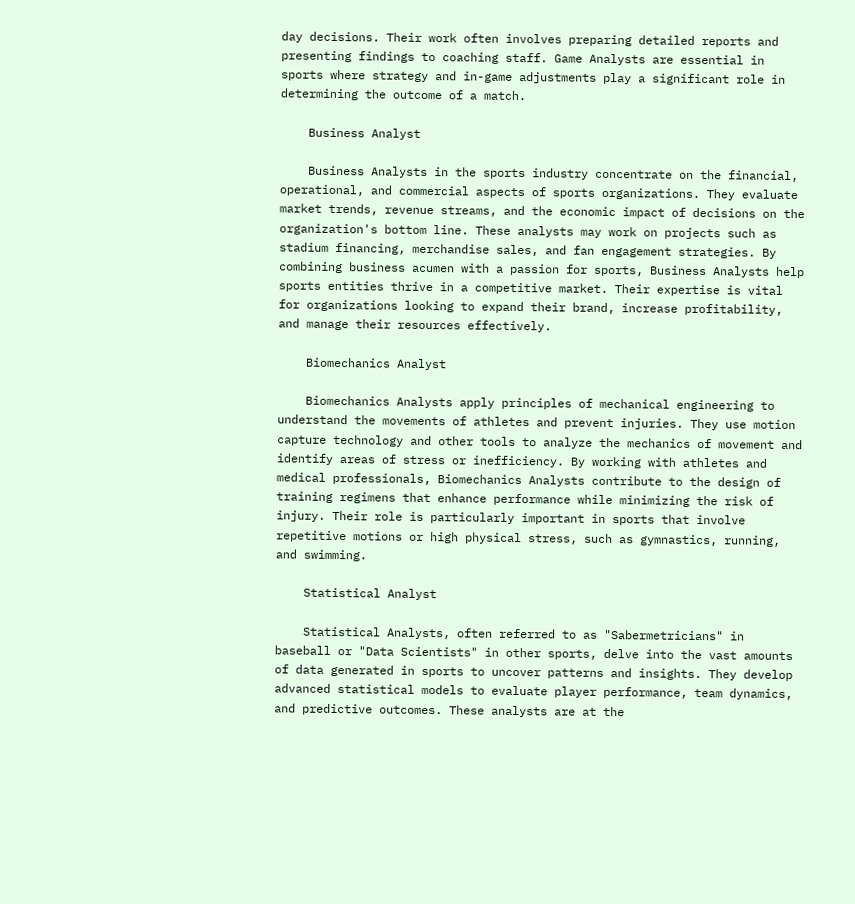day decisions. Their work often involves preparing detailed reports and presenting findings to coaching staff. Game Analysts are essential in sports where strategy and in-game adjustments play a significant role in determining the outcome of a match.

    Business Analyst

    Business Analysts in the sports industry concentrate on the financial, operational, and commercial aspects of sports organizations. They evaluate market trends, revenue streams, and the economic impact of decisions on the organization's bottom line. These analysts may work on projects such as stadium financing, merchandise sales, and fan engagement strategies. By combining business acumen with a passion for sports, Business Analysts help sports entities thrive in a competitive market. Their expertise is vital for organizations looking to expand their brand, increase profitability, and manage their resources effectively.

    Biomechanics Analyst

    Biomechanics Analysts apply principles of mechanical engineering to understand the movements of athletes and prevent injuries. They use motion capture technology and other tools to analyze the mechanics of movement and identify areas of stress or inefficiency. By working with athletes and medical professionals, Biomechanics Analysts contribute to the design of training regimens that enhance performance while minimizing the risk of injury. Their role is particularly important in sports that involve repetitive motions or high physical stress, such as gymnastics, running, and swimming.

    Statistical Analyst

    Statistical Analysts, often referred to as "Sabermetricians" in baseball or "Data Scientists" in other sports, delve into the vast amounts of data generated in sports to uncover patterns and insights. They develop advanced statistical models to evaluate player performance, team dynamics, and predictive outcomes. These analysts are at the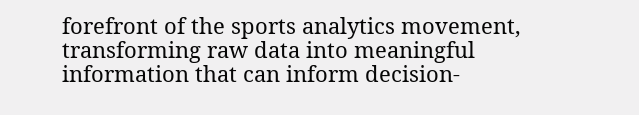forefront of the sports analytics movement, transforming raw data into meaningful information that can inform decision-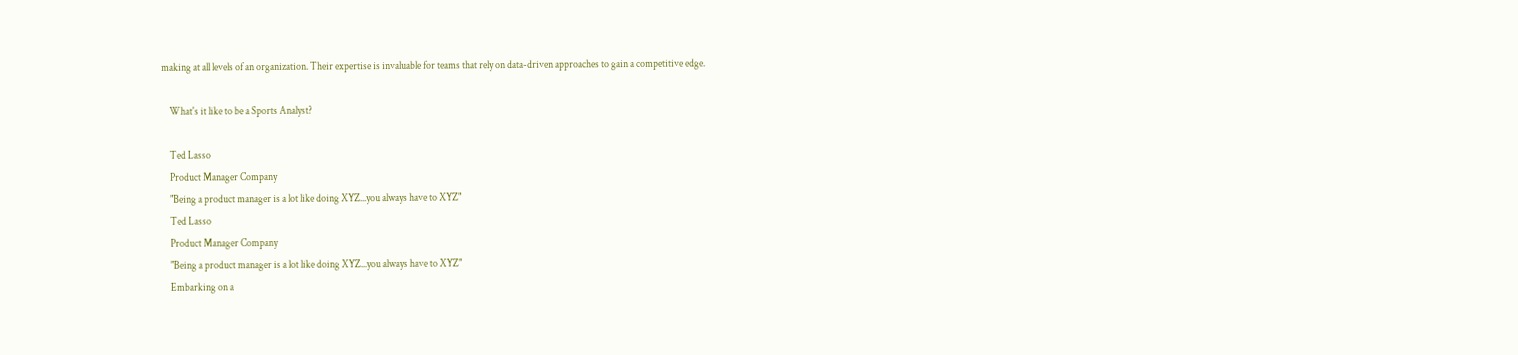making at all levels of an organization. Their expertise is invaluable for teams that rely on data-driven approaches to gain a competitive edge.

    What's it like to be a Sports Analyst?

    Ted Lasso
    Product Manager Company
    "Being a product manager is a lot like doing XYZ...you always have to XYZ"
    Ted Lasso
    Product Manager Company
    "Being a product manager is a lot like doing XYZ...you always have to XYZ"
    Embarking on a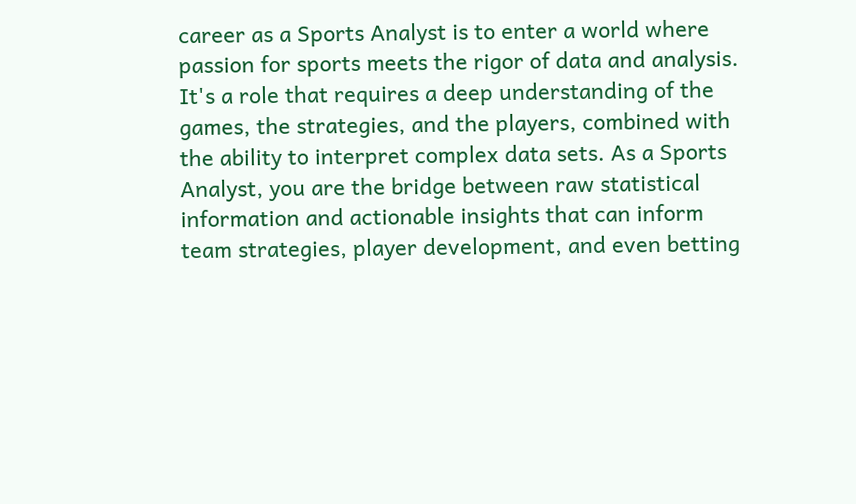career as a Sports Analyst is to enter a world where passion for sports meets the rigor of data and analysis. It's a role that requires a deep understanding of the games, the strategies, and the players, combined with the ability to interpret complex data sets. As a Sports Analyst, you are the bridge between raw statistical information and actionable insights that can inform team strategies, player development, and even betting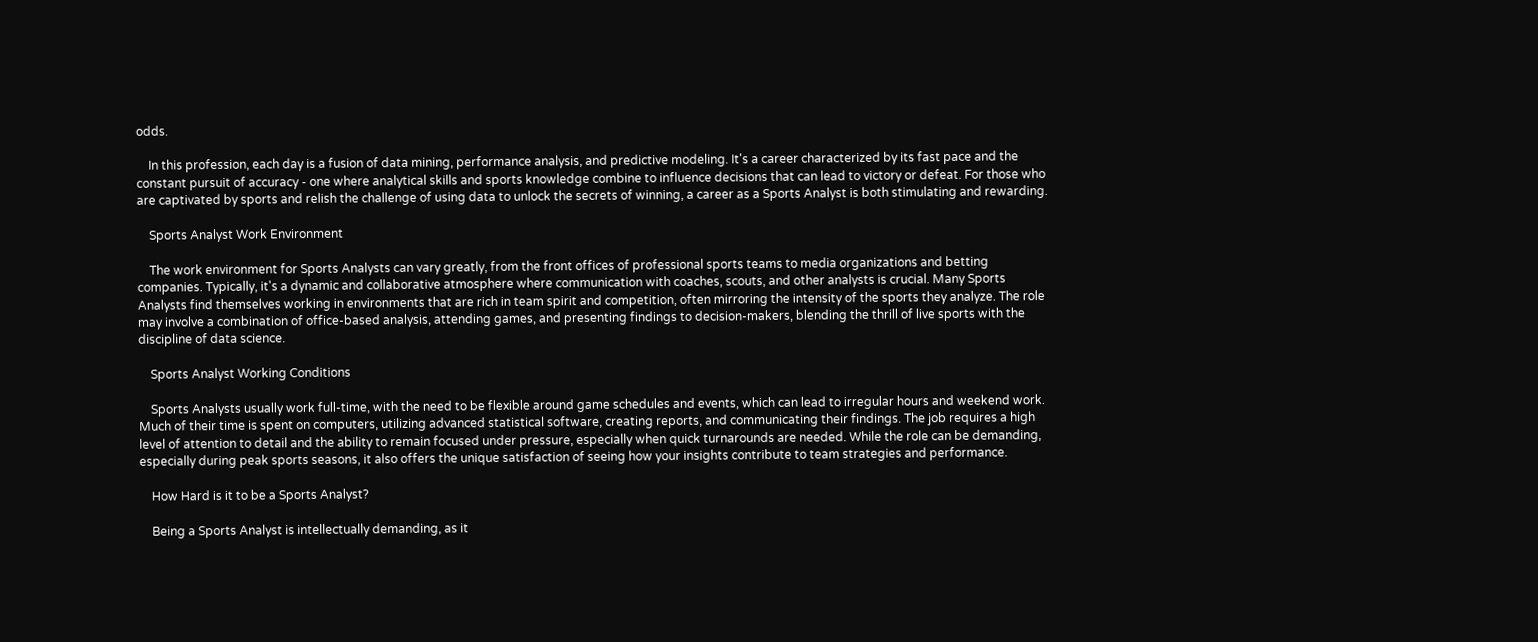odds.

    In this profession, each day is a fusion of data mining, performance analysis, and predictive modeling. It's a career characterized by its fast pace and the constant pursuit of accuracy - one where analytical skills and sports knowledge combine to influence decisions that can lead to victory or defeat. For those who are captivated by sports and relish the challenge of using data to unlock the secrets of winning, a career as a Sports Analyst is both stimulating and rewarding.

    Sports Analyst Work Environment

    The work environment for Sports Analysts can vary greatly, from the front offices of professional sports teams to media organizations and betting companies. Typically, it's a dynamic and collaborative atmosphere where communication with coaches, scouts, and other analysts is crucial. Many Sports Analysts find themselves working in environments that are rich in team spirit and competition, often mirroring the intensity of the sports they analyze. The role may involve a combination of office-based analysis, attending games, and presenting findings to decision-makers, blending the thrill of live sports with the discipline of data science.

    Sports Analyst Working Conditions

    Sports Analysts usually work full-time, with the need to be flexible around game schedules and events, which can lead to irregular hours and weekend work. Much of their time is spent on computers, utilizing advanced statistical software, creating reports, and communicating their findings. The job requires a high level of attention to detail and the ability to remain focused under pressure, especially when quick turnarounds are needed. While the role can be demanding, especially during peak sports seasons, it also offers the unique satisfaction of seeing how your insights contribute to team strategies and performance.

    How Hard is it to be a Sports Analyst?

    Being a Sports Analyst is intellectually demanding, as it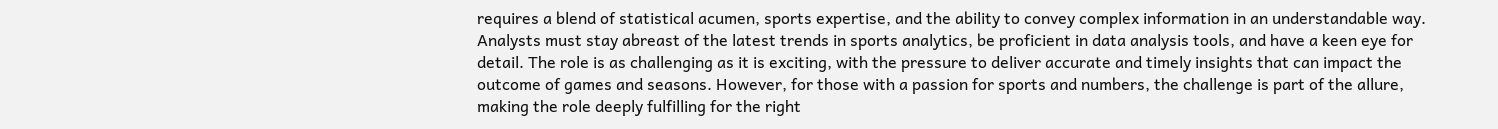requires a blend of statistical acumen, sports expertise, and the ability to convey complex information in an understandable way. Analysts must stay abreast of the latest trends in sports analytics, be proficient in data analysis tools, and have a keen eye for detail. The role is as challenging as it is exciting, with the pressure to deliver accurate and timely insights that can impact the outcome of games and seasons. However, for those with a passion for sports and numbers, the challenge is part of the allure, making the role deeply fulfilling for the right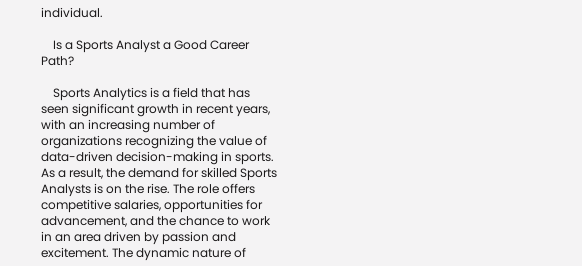individual.

    Is a Sports Analyst a Good Career Path?

    Sports Analytics is a field that has seen significant growth in recent years, with an increasing number of organizations recognizing the value of data-driven decision-making in sports. As a result, the demand for skilled Sports Analysts is on the rise. The role offers competitive salaries, opportunities for advancement, and the chance to work in an area driven by passion and excitement. The dynamic nature of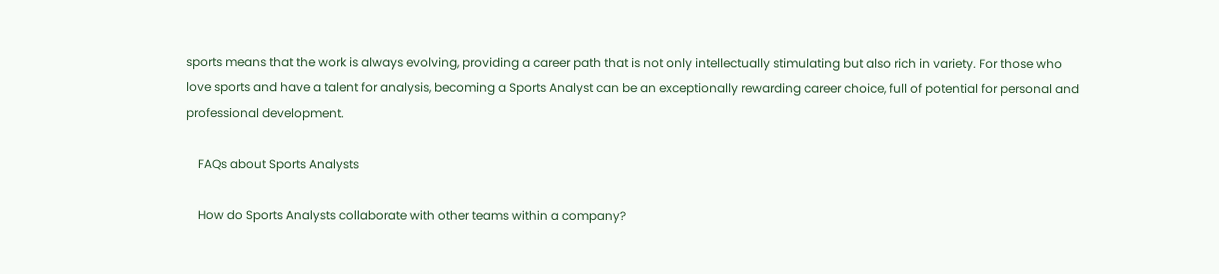sports means that the work is always evolving, providing a career path that is not only intellectually stimulating but also rich in variety. For those who love sports and have a talent for analysis, becoming a Sports Analyst can be an exceptionally rewarding career choice, full of potential for personal and professional development.

    FAQs about Sports Analysts

    How do Sports Analysts collaborate with other teams within a company?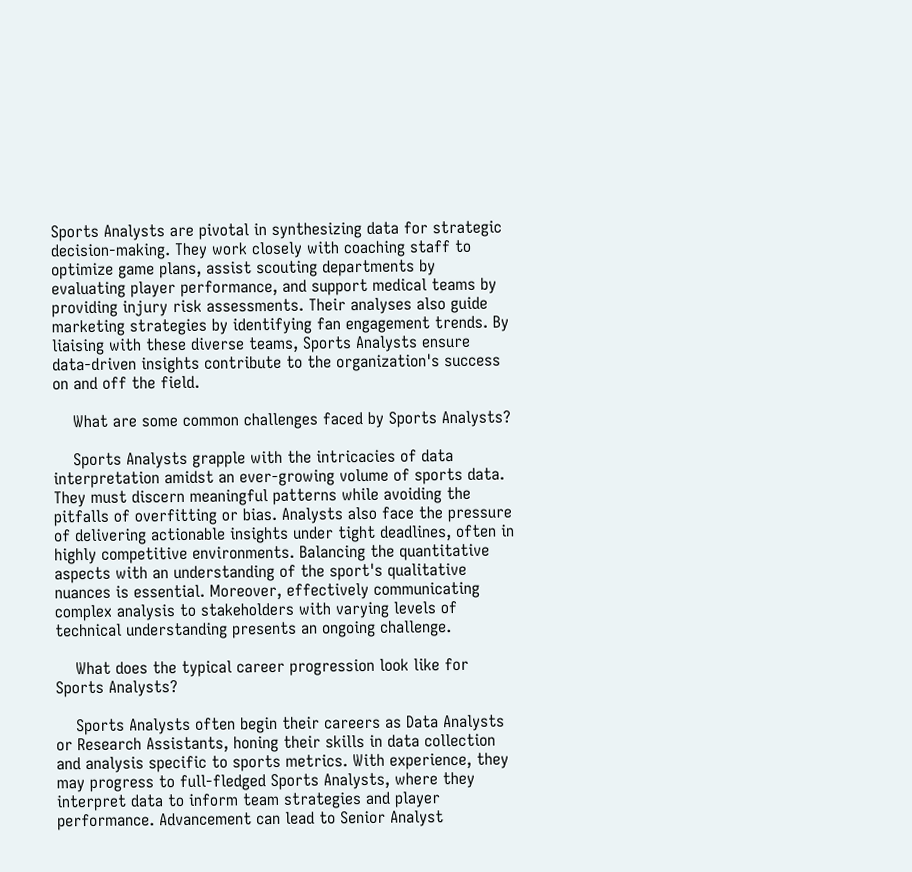Sports Analysts are pivotal in synthesizing data for strategic decision-making. They work closely with coaching staff to optimize game plans, assist scouting departments by evaluating player performance, and support medical teams by providing injury risk assessments. Their analyses also guide marketing strategies by identifying fan engagement trends. By liaising with these diverse teams, Sports Analysts ensure data-driven insights contribute to the organization's success on and off the field.

    What are some common challenges faced by Sports Analysts?

    Sports Analysts grapple with the intricacies of data interpretation amidst an ever-growing volume of sports data. They must discern meaningful patterns while avoiding the pitfalls of overfitting or bias. Analysts also face the pressure of delivering actionable insights under tight deadlines, often in highly competitive environments. Balancing the quantitative aspects with an understanding of the sport's qualitative nuances is essential. Moreover, effectively communicating complex analysis to stakeholders with varying levels of technical understanding presents an ongoing challenge.

    What does the typical career progression look like for Sports Analysts?

    Sports Analysts often begin their careers as Data Analysts or Research Assistants, honing their skills in data collection and analysis specific to sports metrics. With experience, they may progress to full-fledged Sports Analysts, where they interpret data to inform team strategies and player performance. Advancement can lead to Senior Analyst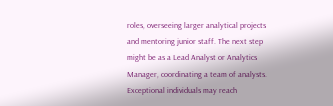roles, overseeing larger analytical projects and mentoring junior staff. The next step might be as a Lead Analyst or Analytics Manager, coordinating a team of analysts. Exceptional individuals may reach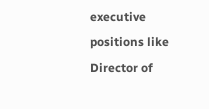executive positions like Director of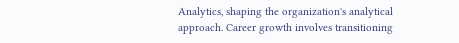Analytics, shaping the organization's analytical approach. Career growth involves transitioning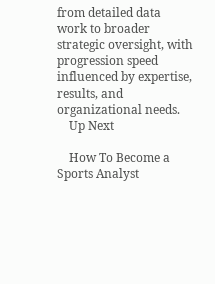from detailed data work to broader strategic oversight, with progression speed influenced by expertise, results, and organizational needs.
    Up Next

    How To Become a Sports Analyst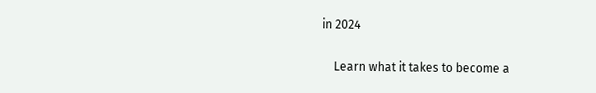in 2024

    Learn what it takes to become a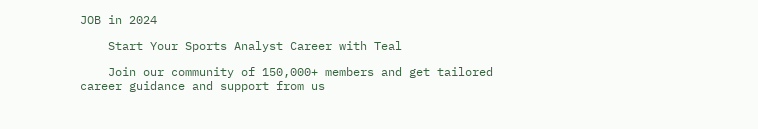JOB in 2024

    Start Your Sports Analyst Career with Teal

    Join our community of 150,000+ members and get tailored career guidance and support from us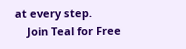at every step.
    Join Teal for Free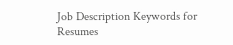Job Description Keywords for Resumes